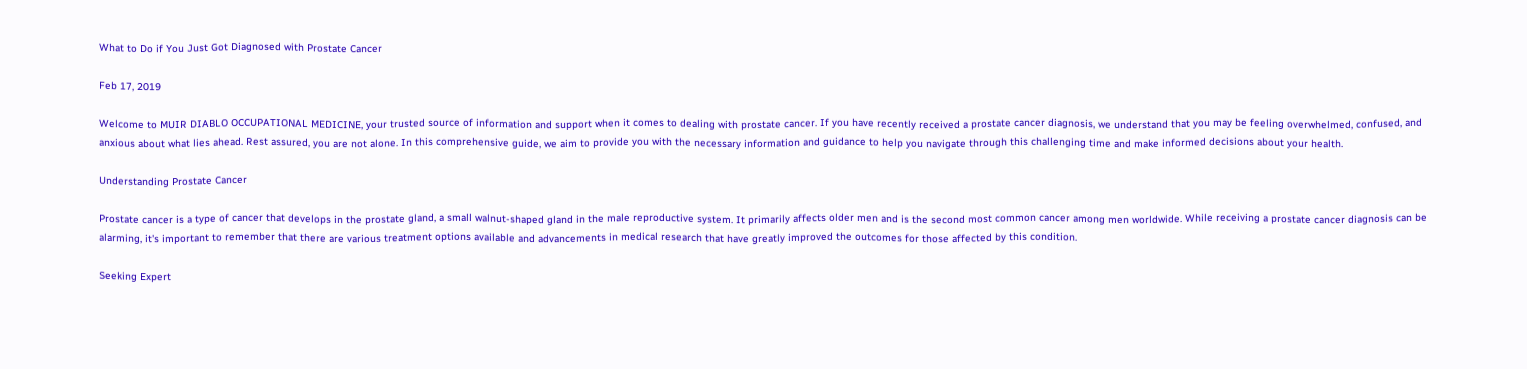What to Do if You Just Got Diagnosed with Prostate Cancer

Feb 17, 2019

Welcome to MUIR DIABLO OCCUPATIONAL MEDICINE, your trusted source of information and support when it comes to dealing with prostate cancer. If you have recently received a prostate cancer diagnosis, we understand that you may be feeling overwhelmed, confused, and anxious about what lies ahead. Rest assured, you are not alone. In this comprehensive guide, we aim to provide you with the necessary information and guidance to help you navigate through this challenging time and make informed decisions about your health.

Understanding Prostate Cancer

Prostate cancer is a type of cancer that develops in the prostate gland, a small walnut-shaped gland in the male reproductive system. It primarily affects older men and is the second most common cancer among men worldwide. While receiving a prostate cancer diagnosis can be alarming, it's important to remember that there are various treatment options available and advancements in medical research that have greatly improved the outcomes for those affected by this condition.

Seeking Expert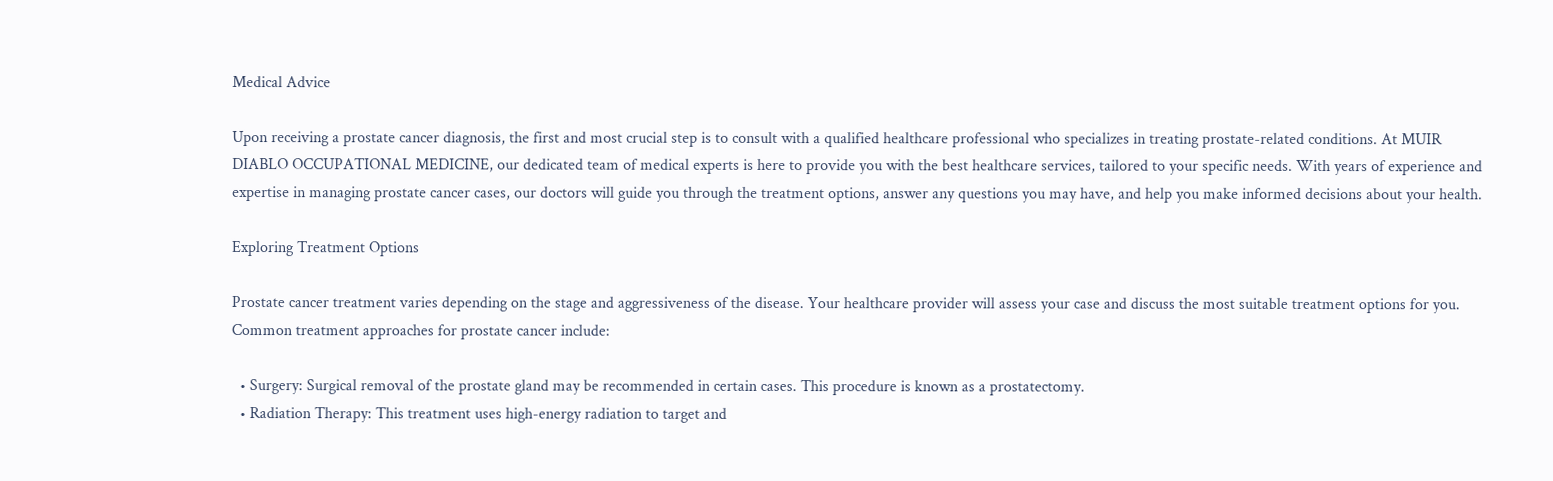Medical Advice

Upon receiving a prostate cancer diagnosis, the first and most crucial step is to consult with a qualified healthcare professional who specializes in treating prostate-related conditions. At MUIR DIABLO OCCUPATIONAL MEDICINE, our dedicated team of medical experts is here to provide you with the best healthcare services, tailored to your specific needs. With years of experience and expertise in managing prostate cancer cases, our doctors will guide you through the treatment options, answer any questions you may have, and help you make informed decisions about your health.

Exploring Treatment Options

Prostate cancer treatment varies depending on the stage and aggressiveness of the disease. Your healthcare provider will assess your case and discuss the most suitable treatment options for you. Common treatment approaches for prostate cancer include:

  • Surgery: Surgical removal of the prostate gland may be recommended in certain cases. This procedure is known as a prostatectomy.
  • Radiation Therapy: This treatment uses high-energy radiation to target and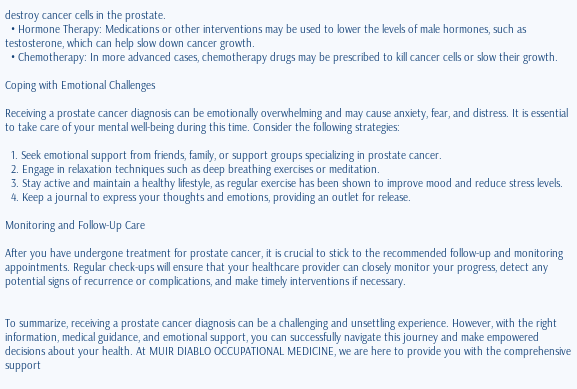destroy cancer cells in the prostate.
  • Hormone Therapy: Medications or other interventions may be used to lower the levels of male hormones, such as testosterone, which can help slow down cancer growth.
  • Chemotherapy: In more advanced cases, chemotherapy drugs may be prescribed to kill cancer cells or slow their growth.

Coping with Emotional Challenges

Receiving a prostate cancer diagnosis can be emotionally overwhelming and may cause anxiety, fear, and distress. It is essential to take care of your mental well-being during this time. Consider the following strategies:

  1. Seek emotional support from friends, family, or support groups specializing in prostate cancer.
  2. Engage in relaxation techniques such as deep breathing exercises or meditation.
  3. Stay active and maintain a healthy lifestyle, as regular exercise has been shown to improve mood and reduce stress levels.
  4. Keep a journal to express your thoughts and emotions, providing an outlet for release.

Monitoring and Follow-Up Care

After you have undergone treatment for prostate cancer, it is crucial to stick to the recommended follow-up and monitoring appointments. Regular check-ups will ensure that your healthcare provider can closely monitor your progress, detect any potential signs of recurrence or complications, and make timely interventions if necessary.


To summarize, receiving a prostate cancer diagnosis can be a challenging and unsettling experience. However, with the right information, medical guidance, and emotional support, you can successfully navigate this journey and make empowered decisions about your health. At MUIR DIABLO OCCUPATIONAL MEDICINE, we are here to provide you with the comprehensive support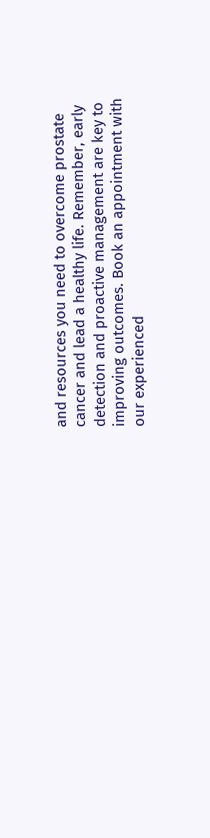and resources you need to overcome prostate cancer and lead a healthy life. Remember, early detection and proactive management are key to improving outcomes. Book an appointment with our experienced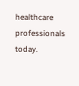healthcare professionals today.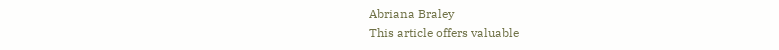Abriana Braley
This article offers valuable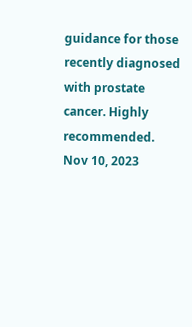guidance for those recently diagnosed with prostate cancer. Highly recommended.
Nov 10, 2023